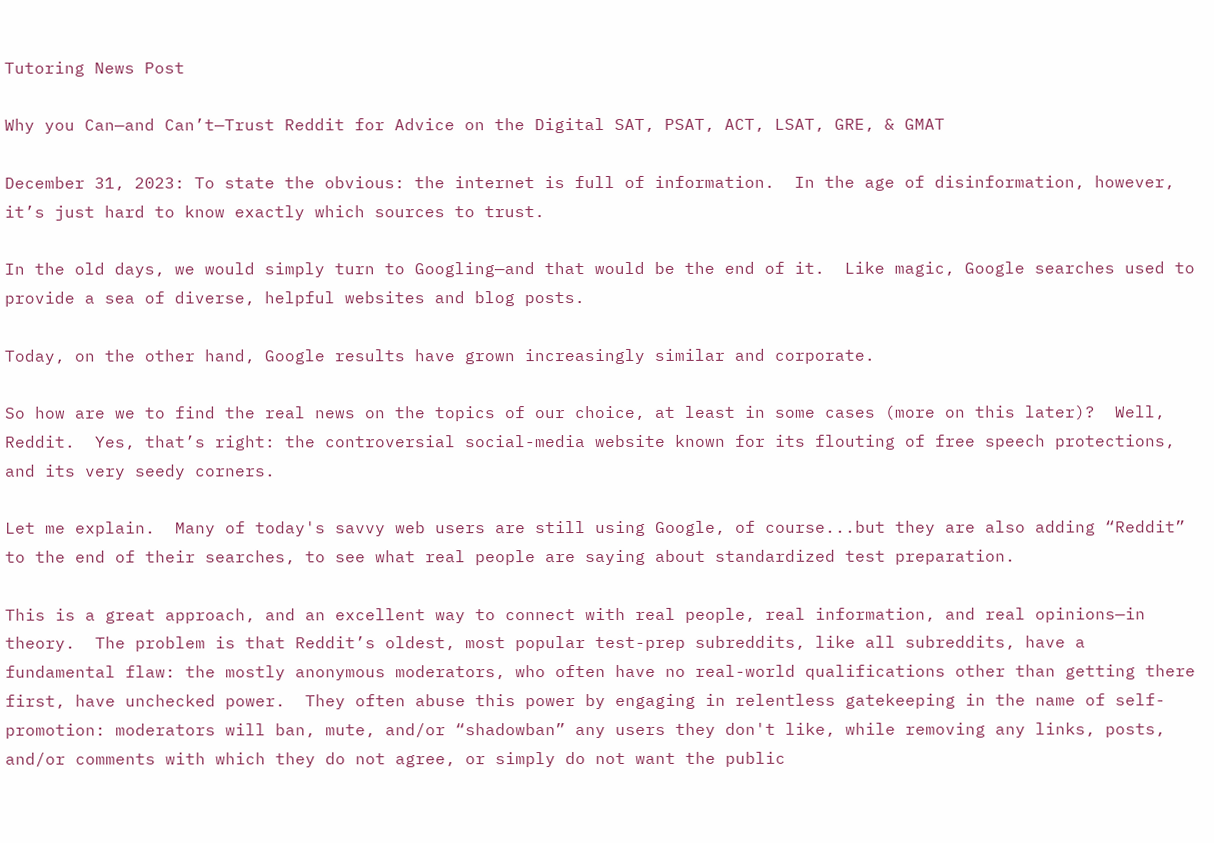Tutoring News Post

Why you Can—and Can’t—Trust Reddit for Advice on the Digital SAT, PSAT, ACT, LSAT, GRE, & GMAT

December 31, 2023: To state the obvious: the internet is full of information.  In the age of disinformation, however, it’s just hard to know exactly which sources to trust.

In the old days, we would simply turn to Googling—and that would be the end of it.  Like magic, Google searches used to provide a sea of diverse, helpful websites and blog posts.

Today, on the other hand, Google results have grown increasingly similar and corporate.

So how are we to find the real news on the topics of our choice, at least in some cases (more on this later)?  Well, Reddit.  Yes, that’s right: the controversial social-media website known for its flouting of free speech protections, and its very seedy corners.

Let me explain.  Many of today's savvy web users are still using Google, of course...but they are also adding “Reddit” to the end of their searches, to see what real people are saying about standardized test preparation.

This is a great approach, and an excellent way to connect with real people, real information, and real opinions—in theory.  The problem is that Reddit’s oldest, most popular test-prep subreddits, like all subreddits, have a fundamental flaw: the mostly anonymous moderators, who often have no real-world qualifications other than getting there first, have unchecked power.  They often abuse this power by engaging in relentless gatekeeping in the name of self-promotion: moderators will ban, mute, and/or “shadowban” any users they don't like, while removing any links, posts, and/or comments with which they do not agree, or simply do not want the public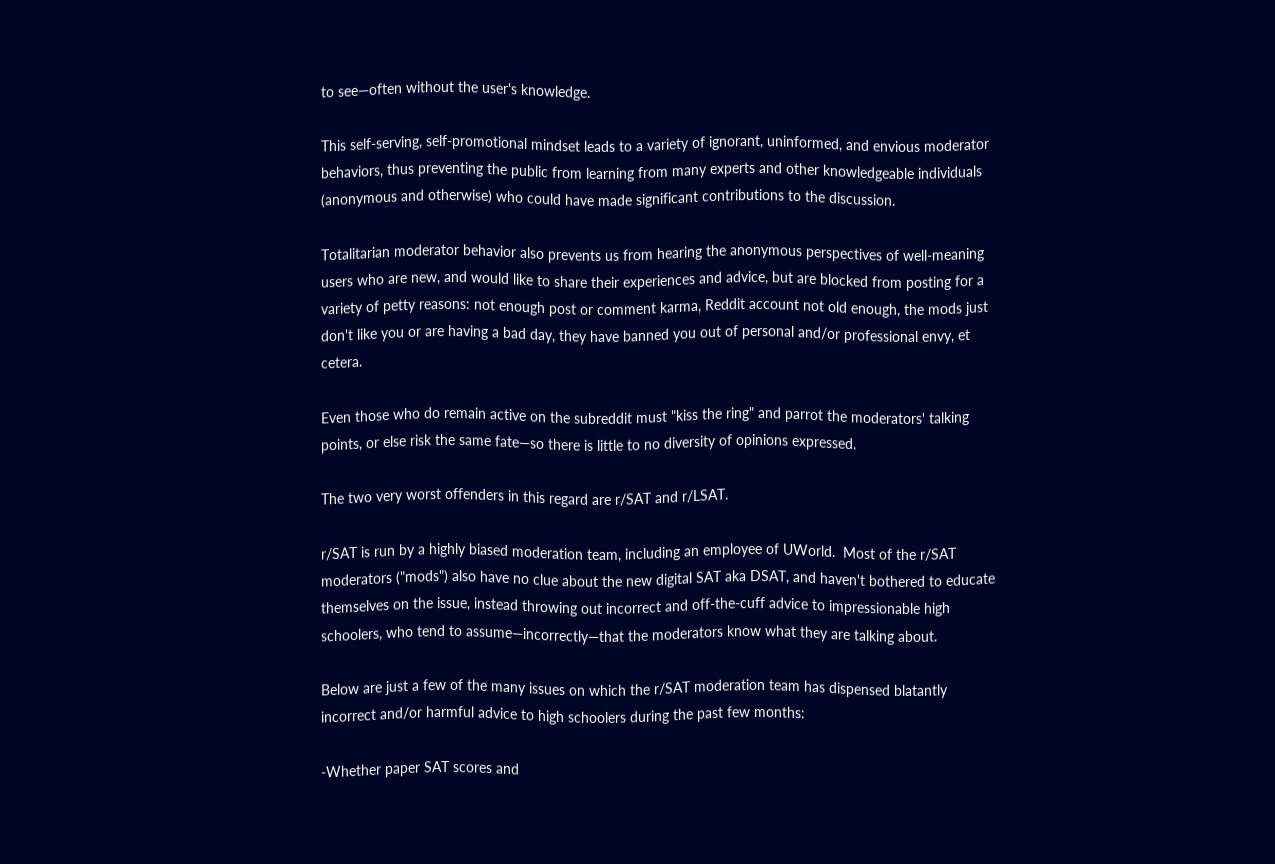to see—often without the user's knowledge.

This self-serving, self-promotional mindset leads to a variety of ignorant, uninformed, and envious moderator behaviors, thus preventing the public from learning from many experts and other knowledgeable individuals (anonymous and otherwise) who could have made significant contributions to the discussion.

Totalitarian moderator behavior also prevents us from hearing the anonymous perspectives of well-meaning users who are new, and would like to share their experiences and advice, but are blocked from posting for a variety of petty reasons: not enough post or comment karma, Reddit account not old enough, the mods just don't like you or are having a bad day, they have banned you out of personal and/or professional envy, et cetera.

Even those who do remain active on the subreddit must "kiss the ring" and parrot the moderators' talking points, or else risk the same fate—so there is little to no diversity of opinions expressed.

The two very worst offenders in this regard are r/SAT and r/LSAT.

r/SAT is run by a highly biased moderation team, including an employee of UWorld.  Most of the r/SAT moderators ("mods") also have no clue about the new digital SAT aka DSAT, and haven't bothered to educate themselves on the issue, instead throwing out incorrect and off-the-cuff advice to impressionable high schoolers, who tend to assume—incorrectly—that the moderators know what they are talking about.

Below are just a few of the many issues on which the r/SAT moderation team has dispensed blatantly incorrect and/or harmful advice to high schoolers during the past few months:

-Whether paper SAT scores and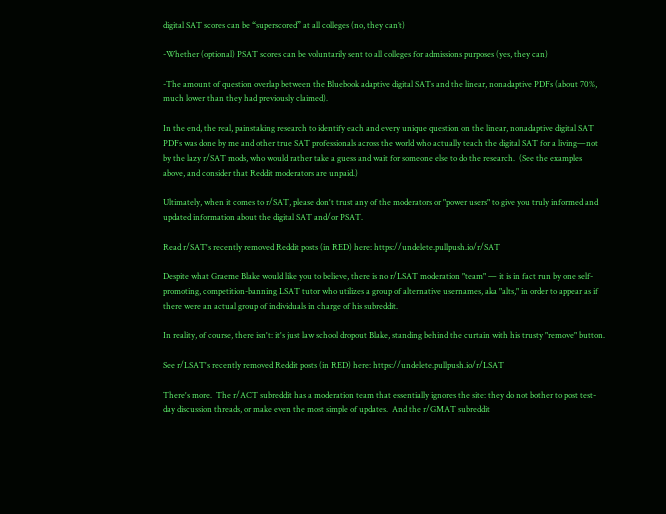digital SAT scores can be “superscored” at all colleges (no, they can’t)

-Whether (optional) PSAT scores can be voluntarily sent to all colleges for admissions purposes (yes, they can)

-The amount of question overlap between the Bluebook adaptive digital SATs and the linear, nonadaptive PDFs (about 70%, much lower than they had previously claimed).

In the end, the real, painstaking research to identify each and every unique question on the linear, nonadaptive digital SAT PDFs was done by me and other true SAT professionals across the world who actually teach the digital SAT for a living—not by the lazy r/SAT mods, who would rather take a guess and wait for someone else to do the research.  (See the examples above, and consider that Reddit moderators are unpaid.)

Ultimately, when it comes to r/SAT, please don't trust any of the moderators or "power users" to give you truly informed and updated information about the digital SAT and/or PSAT.

Read r/SAT's recently removed Reddit posts (in RED) here: https://undelete.pullpush.io/r/SAT

Despite what Graeme Blake would like you to believe, there is no r/LSAT moderation "team" — it is in fact run by one self-promoting, competition-banning LSAT tutor who utilizes a group of alternative usernames, aka "alts," in order to appear as if there were an actual group of individuals in charge of his subreddit.

In reality, of course, there isn't: it's just law school dropout Blake, standing behind the curtain with his trusty "remove" button.

See r/LSAT's recently removed Reddit posts (in RED) here: https://undelete.pullpush.io/r/LSAT

There's more.  The r/ACT subreddit has a moderation team that essentially ignores the site: they do not bother to post test-day discussion threads, or make even the most simple of updates.  And the r/GMAT subreddit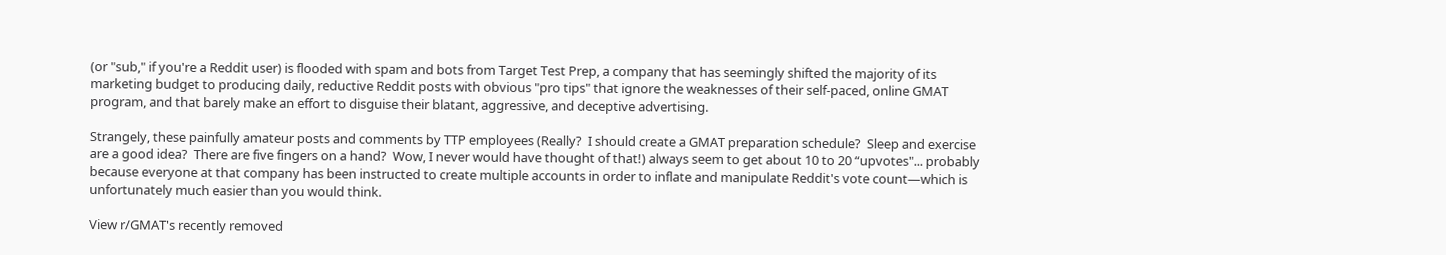(or "sub," if you're a Reddit user) is flooded with spam and bots from Target Test Prep, a company that has seemingly shifted the majority of its marketing budget to producing daily, reductive Reddit posts with obvious "pro tips" that ignore the weaknesses of their self-paced, online GMAT program, and that barely make an effort to disguise their blatant, aggressive, and deceptive advertising.

Strangely, these painfully amateur posts and comments by TTP employees (Really?  I should create a GMAT preparation schedule?  Sleep and exercise are a good idea?  There are five fingers on a hand?  Wow, I never would have thought of that!) always seem to get about 10 to 20 “upvotes"... probably because everyone at that company has been instructed to create multiple accounts in order to inflate and manipulate Reddit's vote count—which is unfortunately much easier than you would think.

View r/GMAT's recently removed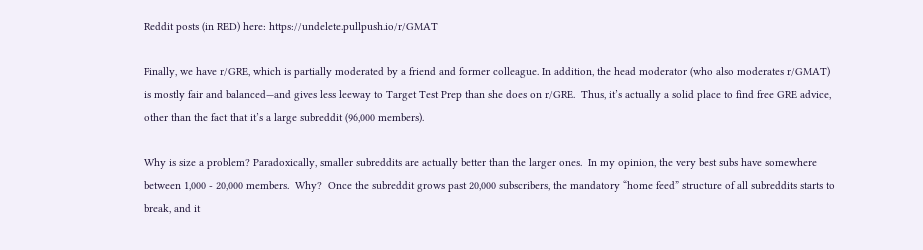Reddit posts (in RED) here: https://undelete.pullpush.io/r/GMAT

Finally, we have r/GRE, which is partially moderated by a friend and former colleague. In addition, the head moderator (who also moderates r/GMAT) is mostly fair and balanced—and gives less leeway to Target Test Prep than she does on r/GRE.  Thus, it’s actually a solid place to find free GRE advice, other than the fact that it’s a large subreddit (96,000 members).

Why is size a problem? Paradoxically, smaller subreddits are actually better than the larger ones.  In my opinion, the very best subs have somewhere between 1,000 - 20,000 members.  Why?  Once the subreddit grows past 20,000 subscribers, the mandatory “home feed” structure of all subreddits starts to break, and it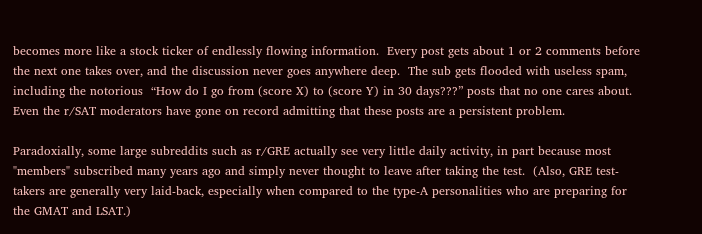becomes more like a stock ticker of endlessly flowing information.  Every post gets about 1 or 2 comments before the next one takes over, and the discussion never goes anywhere deep.  The sub gets flooded with useless spam, including the notorious  “How do I go from (score X) to (score Y) in 30 days???” posts that no one cares about.  Even the r/SAT moderators have gone on record admitting that these posts are a persistent problem.

Paradoxially, some large subreddits such as r/GRE actually see very little daily activity, in part because most "members" subscribed many years ago and simply never thought to leave after taking the test.  (Also, GRE test-takers are generally very laid-back, especially when compared to the type-A personalities who are preparing for the GMAT and LSAT.)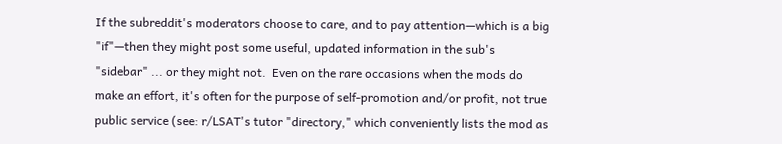If the subreddit's moderators choose to care, and to pay attention—which is a big "if"—then they might post some useful, updated information in the sub's "sidebar" ... or they might not.  Even on the rare occasions when the mods do make an effort, it's often for the purpose of self-promotion and/or profit, not true public service (see: r/LSAT's tutor "directory," which conveniently lists the mod as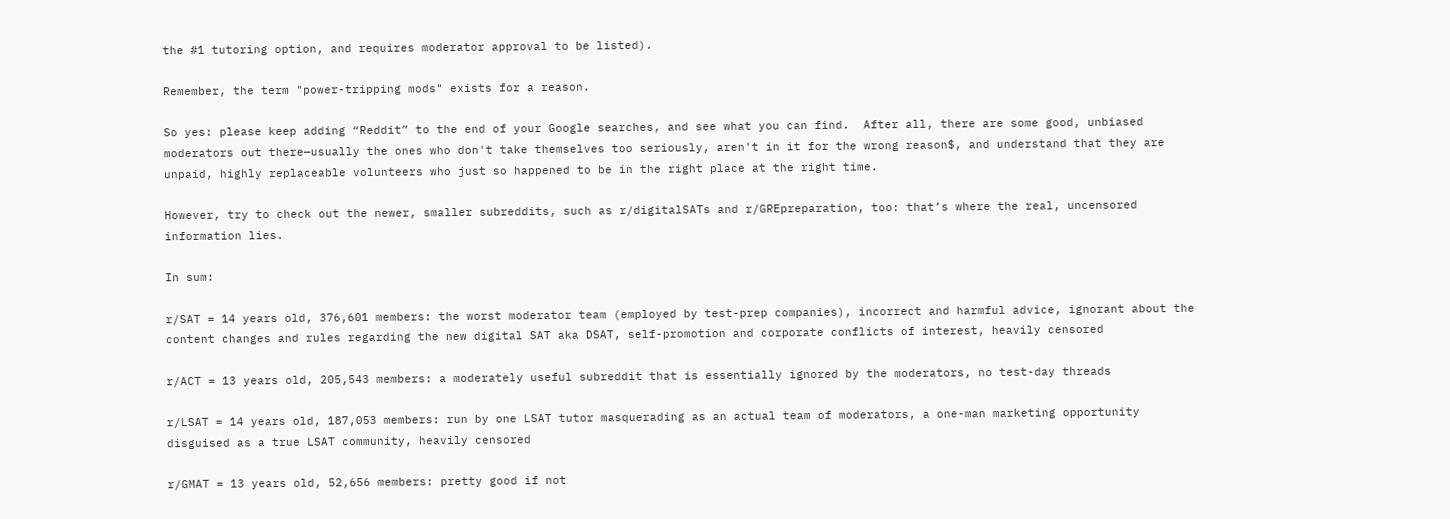the #1 tutoring option, and requires moderator approval to be listed).

Remember, the term "power-tripping mods" exists for a reason.

So yes: please keep adding “Reddit” to the end of your Google searches, and see what you can find.  After all, there are some good, unbiased moderators out there—usually the ones who don't take themselves too seriously, aren't in it for the wrong reason$, and understand that they are unpaid, highly replaceable volunteers who just so happened to be in the right place at the right time.

However, try to check out the newer, smaller subreddits, such as r/digitalSATs and r/GREpreparation, too: that’s where the real, uncensored information lies.

In sum:

r/SAT = 14 years old, 376,601 members: the worst moderator team (employed by test-prep companies), incorrect and harmful advice, ignorant about the content changes and rules regarding the new digital SAT aka DSAT, self-promotion and corporate conflicts of interest, heavily censored

r/ACT = 13 years old, 205,543 members: a moderately useful subreddit that is essentially ignored by the moderators, no test-day threads

r/LSAT = 14 years old, 187,053 members: run by one LSAT tutor masquerading as an actual team of moderators, a one-man marketing opportunity disguised as a true LSAT community, heavily censored

r/GMAT = 13 years old, 52,656 members: pretty good if not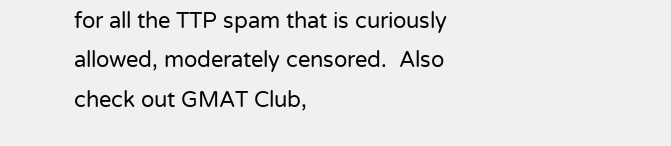for all the TTP spam that is curiously allowed, moderately censored.  Also check out GMAT Club,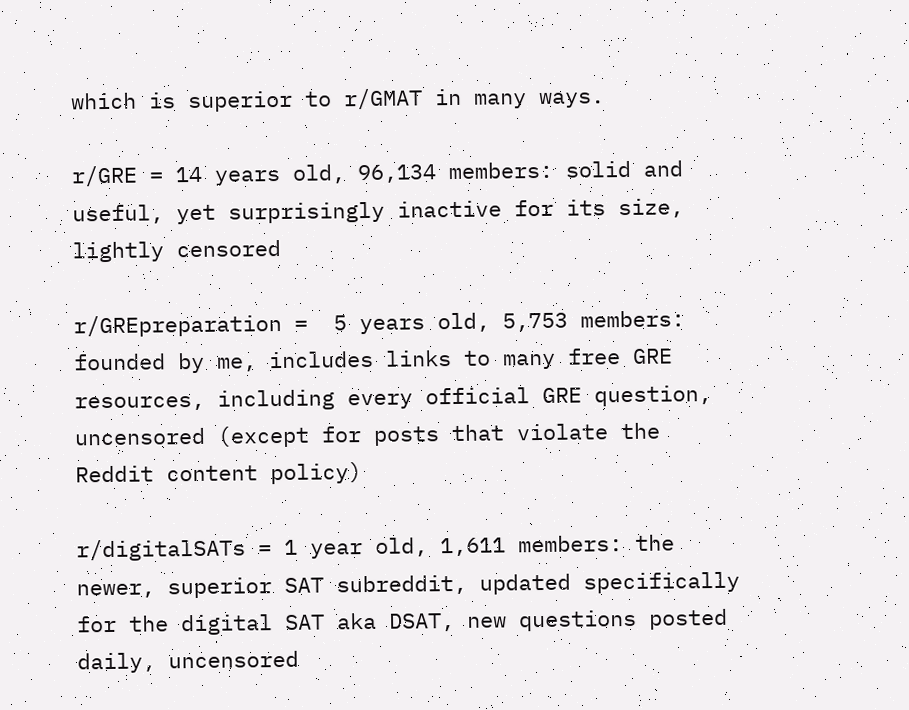which is superior to r/GMAT in many ways.

r/GRE = 14 years old, 96,134 members: solid and useful, yet surprisingly inactive for its size, lightly censored

r/GREpreparation =  5 years old, 5,753 members: founded by me, includes links to many free GRE resources, including every official GRE question, uncensored (except for posts that violate the Reddit content policy)

r/digitalSATs = 1 year old, 1,611 members: the newer, superior SAT subreddit, updated specifically for the digital SAT aka DSAT, new questions posted daily, uncensored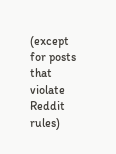(except for posts that violate Reddit rules)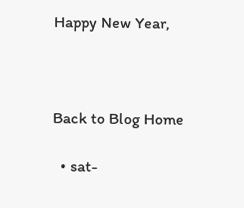Happy New Year,



Back to Blog Home

  • sat-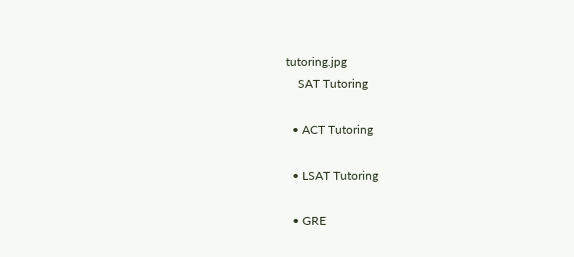tutoring.jpg
    SAT Tutoring

  • ACT Tutoring

  • LSAT Tutoring

  • GRE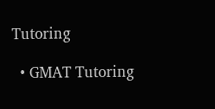Tutoring

  • GMAT Tutoring